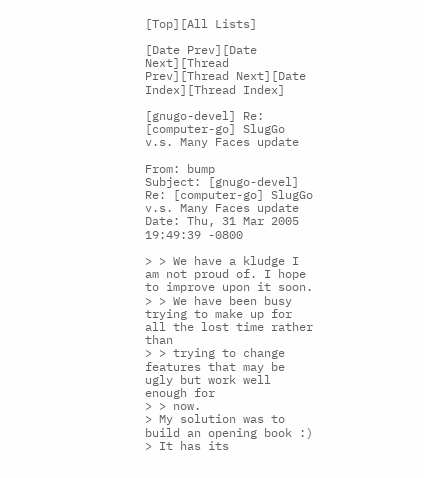[Top][All Lists]

[Date Prev][Date Next][Thread Prev][Thread Next][Date Index][Thread Index]

[gnugo-devel] Re: [computer-go] SlugGo v.s. Many Faces update

From: bump
Subject: [gnugo-devel] Re: [computer-go] SlugGo v.s. Many Faces update
Date: Thu, 31 Mar 2005 19:49:39 -0800

> > We have a kludge I am not proud of. I hope to improve upon it soon.
> > We have been busy trying to make up for all the lost time rather than
> > trying to change features that may be ugly but work well enough for
> > now.
> My solution was to build an opening book :)
> It has its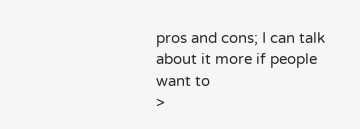pros and cons; I can talk about it more if people want to
>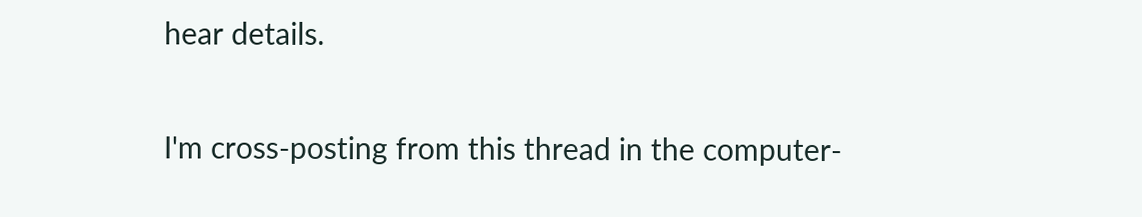hear details.

I'm cross-posting from this thread in the computer-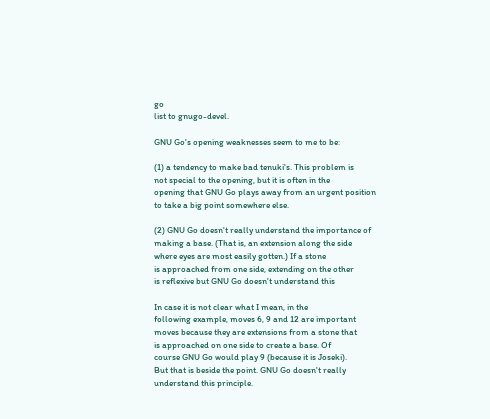go
list to gnugo-devel.

GNU Go's opening weaknesses seem to me to be:

(1) a tendency to make bad tenuki's. This problem is
not special to the opening, but it is often in the
opening that GNU Go plays away from an urgent position
to take a big point somewhere else.

(2) GNU Go doesn't really understand the importance of
making a base. (That is, an extension along the side
where eyes are most easily gotten.) If a stone
is approached from one side, extending on the other
is reflexive but GNU Go doesn't understand this

In case it is not clear what I mean, in the
following example, moves 6, 9 and 12 are important
moves because they are extensions from a stone that
is approached on one side to create a base. Of
course GNU Go would play 9 (because it is Joseki).
But that is beside the point. GNU Go doesn't really
understand this principle.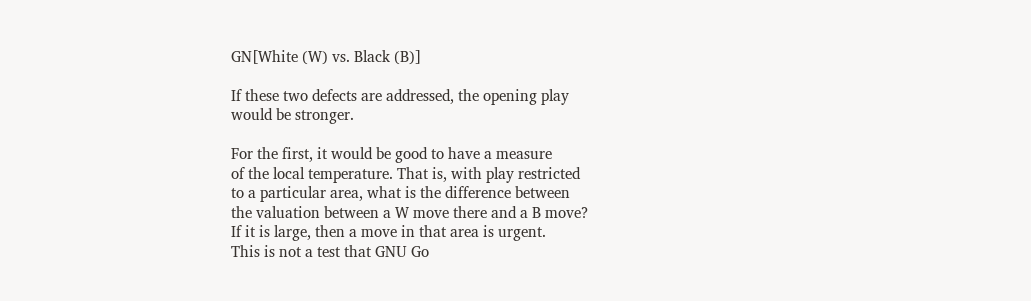GN[White (W) vs. Black (B)]

If these two defects are addressed, the opening play
would be stronger.

For the first, it would be good to have a measure
of the local temperature. That is, with play restricted
to a particular area, what is the difference between
the valuation between a W move there and a B move?
If it is large, then a move in that area is urgent.
This is not a test that GNU Go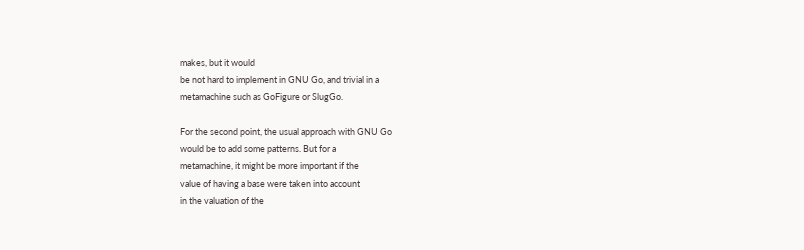makes, but it would
be not hard to implement in GNU Go, and trivial in a
metamachine such as GoFigure or SlugGo.

For the second point, the usual approach with GNU Go
would be to add some patterns. But for a
metamachine, it might be more important if the
value of having a base were taken into account
in the valuation of the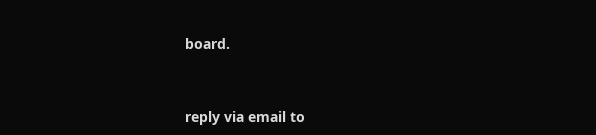board.


reply via email to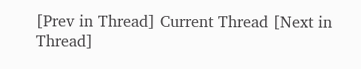[Prev in Thread] Current Thread [Next in Thread]